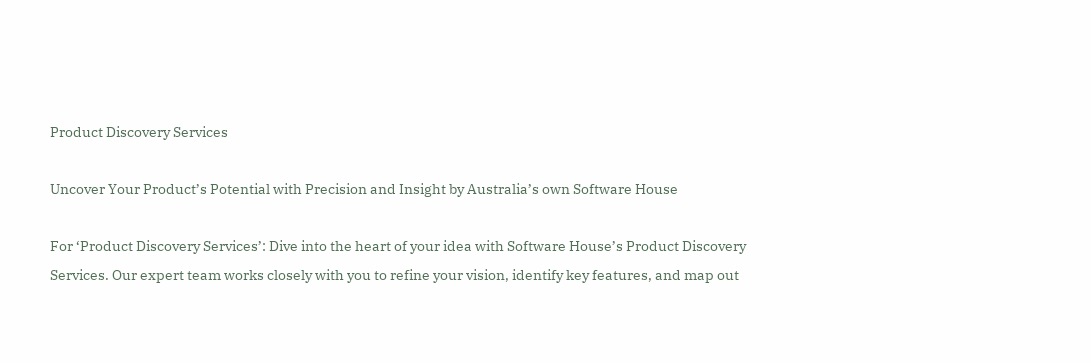Product Discovery Services

Uncover Your Product’s Potential with Precision and Insight by Australia’s own Software House

For ‘Product Discovery Services’: Dive into the heart of your idea with Software House’s Product Discovery Services. Our expert team works closely with you to refine your vision, identify key features, and map out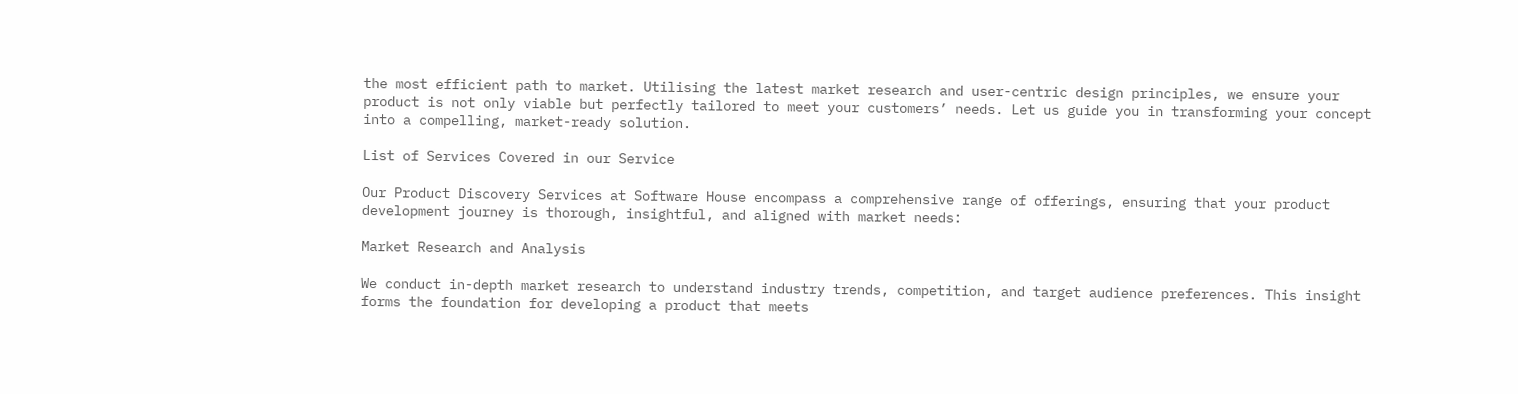the most efficient path to market. Utilising the latest market research and user-centric design principles, we ensure your product is not only viable but perfectly tailored to meet your customers’ needs. Let us guide you in transforming your concept into a compelling, market-ready solution.

List of Services Covered in our Service

Our Product Discovery Services at Software House encompass a comprehensive range of offerings, ensuring that your product development journey is thorough, insightful, and aligned with market needs:

Market Research and Analysis

We conduct in-depth market research to understand industry trends, competition, and target audience preferences. This insight forms the foundation for developing a product that meets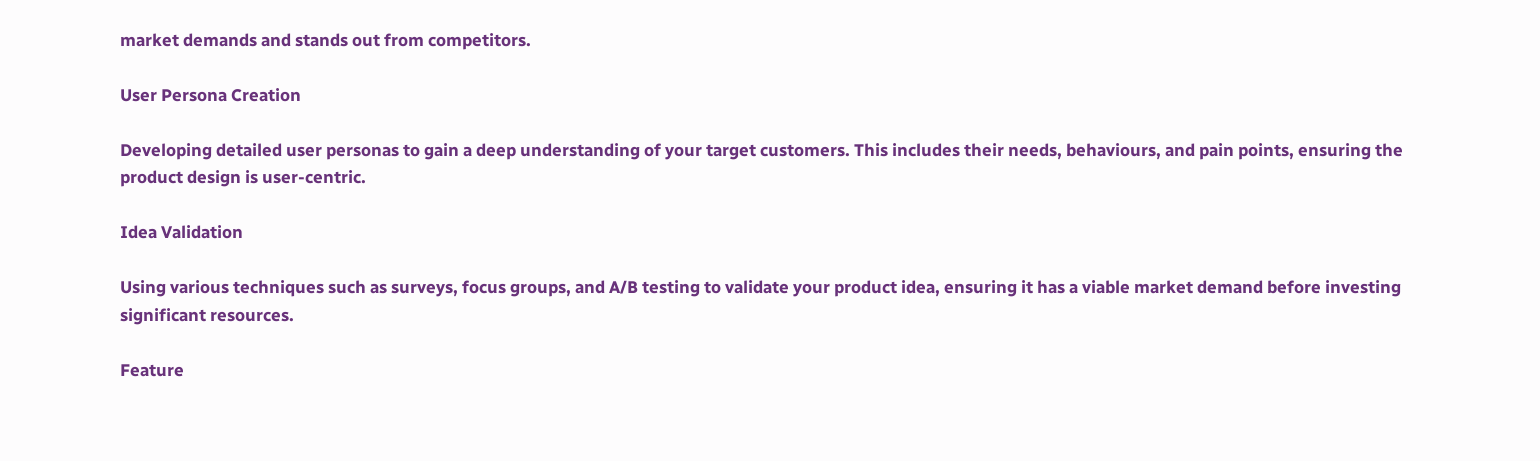market demands and stands out from competitors.

User Persona Creation

Developing detailed user personas to gain a deep understanding of your target customers. This includes their needs, behaviours, and pain points, ensuring the product design is user-centric.

Idea Validation

Using various techniques such as surveys, focus groups, and A/B testing to validate your product idea, ensuring it has a viable market demand before investing significant resources.

Feature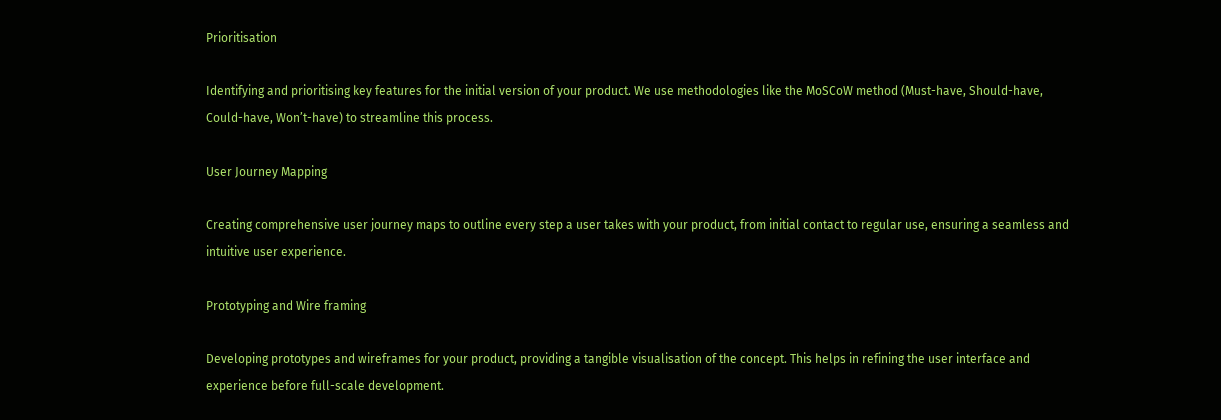Prioritisation

Identifying and prioritising key features for the initial version of your product. We use methodologies like the MoSCoW method (Must-have, Should-have, Could-have, Won’t-have) to streamline this process.

User Journey Mapping

Creating comprehensive user journey maps to outline every step a user takes with your product, from initial contact to regular use, ensuring a seamless and intuitive user experience.

Prototyping and Wire framing

Developing prototypes and wireframes for your product, providing a tangible visualisation of the concept. This helps in refining the user interface and experience before full-scale development.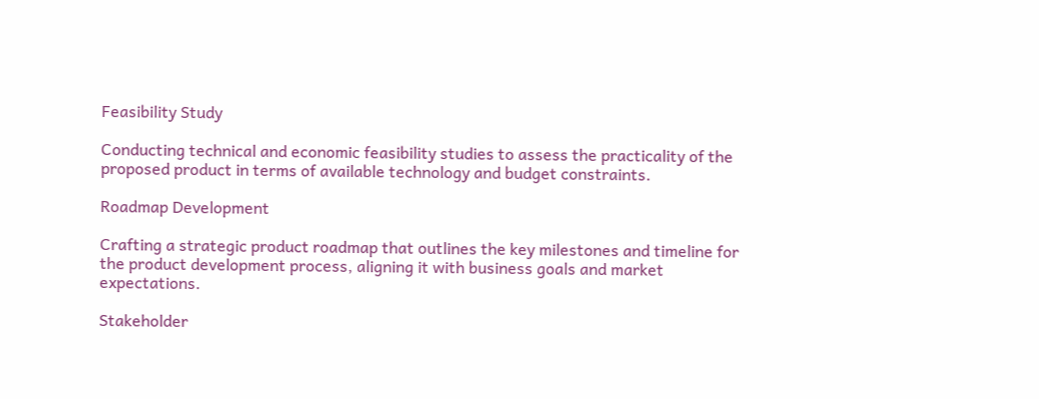Feasibility Study

Conducting technical and economic feasibility studies to assess the practicality of the proposed product in terms of available technology and budget constraints.

Roadmap Development

Crafting a strategic product roadmap that outlines the key milestones and timeline for the product development process, aligning it with business goals and market expectations.

Stakeholder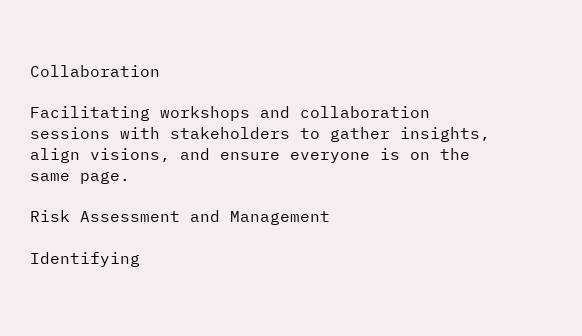Collaboration

Facilitating workshops and collaboration sessions with stakeholders to gather insights, align visions, and ensure everyone is on the same page.

Risk Assessment and Management

Identifying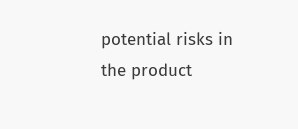potential risks in the product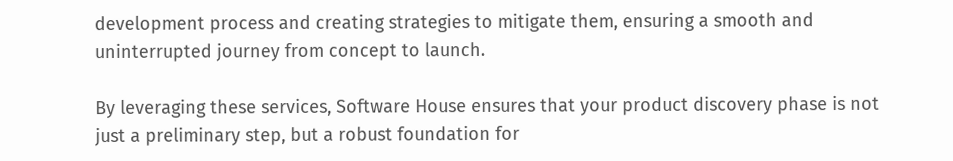development process and creating strategies to mitigate them, ensuring a smooth and uninterrupted journey from concept to launch.

By leveraging these services, Software House ensures that your product discovery phase is not just a preliminary step, but a robust foundation for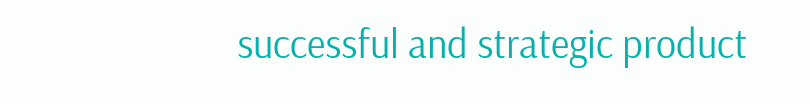successful and strategic product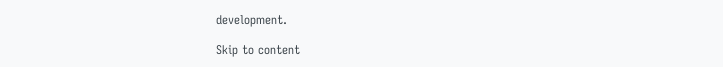development.

Skip to content